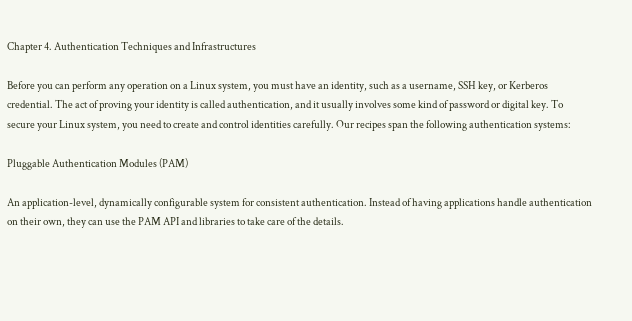Chapter 4. Authentication Techniques and Infrastructures

Before you can perform any operation on a Linux system, you must have an identity, such as a username, SSH key, or Kerberos credential. The act of proving your identity is called authentication, and it usually involves some kind of password or digital key. To secure your Linux system, you need to create and control identities carefully. Our recipes span the following authentication systems:

Pluggable Authentication Modules (PAM)

An application-level, dynamically configurable system for consistent authentication. Instead of having applications handle authentication on their own, they can use the PAM API and libraries to take care of the details.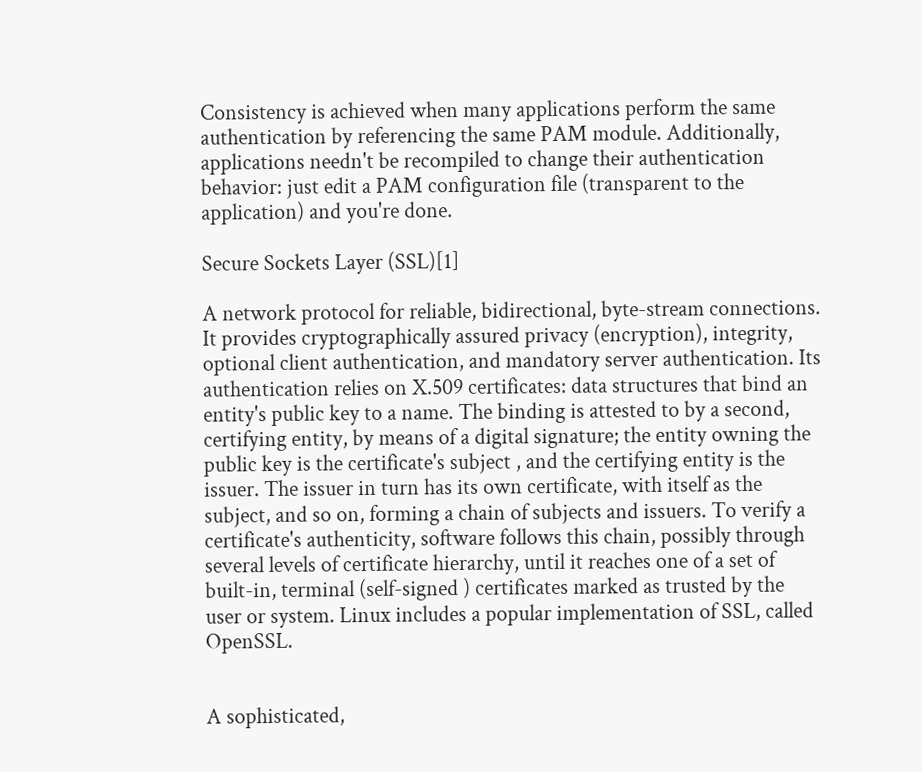Consistency is achieved when many applications perform the same authentication by referencing the same PAM module. Additionally, applications needn't be recompiled to change their authentication behavior: just edit a PAM configuration file (transparent to the application) and you're done.

Secure Sockets Layer (SSL)[1]

A network protocol for reliable, bidirectional, byte-stream connections. It provides cryptographically assured privacy (encryption), integrity, optional client authentication, and mandatory server authentication. Its authentication relies on X.509 certificates: data structures that bind an entity's public key to a name. The binding is attested to by a second, certifying entity, by means of a digital signature; the entity owning the public key is the certificate's subject , and the certifying entity is the issuer. The issuer in turn has its own certificate, with itself as the subject, and so on, forming a chain of subjects and issuers. To verify a certificate's authenticity, software follows this chain, possibly through several levels of certificate hierarchy, until it reaches one of a set of built-in, terminal (self-signed ) certificates marked as trusted by the user or system. Linux includes a popular implementation of SSL, called OpenSSL.


A sophisticated,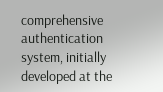comprehensive authentication system, initially developed at the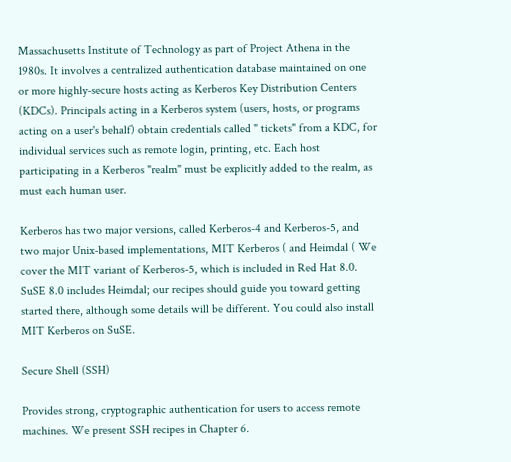Massachusetts Institute of Technology as part of Project Athena in the 1980s. It involves a centralized authentication database maintained on one or more highly-secure hosts acting as Kerberos Key Distribution Centers (KDCs). Principals acting in a Kerberos system (users, hosts, or programs acting on a user's behalf) obtain credentials called " tickets" from a KDC, for individual services such as remote login, printing, etc. Each host participating in a Kerberos "realm" must be explicitly added to the realm, as must each human user.

Kerberos has two major versions, called Kerberos-4 and Kerberos-5, and two major Unix-based implementations, MIT Kerberos ( and Heimdal ( We cover the MIT variant of Kerberos-5, which is included in Red Hat 8.0. SuSE 8.0 includes Heimdal; our recipes should guide you toward getting started there, although some details will be different. You could also install MIT Kerberos on SuSE.

Secure Shell (SSH)

Provides strong, cryptographic authentication for users to access remote machines. We present SSH recipes in Chapter 6.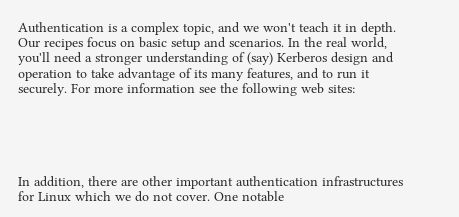Authentication is a complex topic, and we won't teach it in depth. Our recipes focus on basic setup and scenarios. In the real world, you'll need a stronger understanding of (say) Kerberos design and operation to take advantage of its many features, and to run it securely. For more information see the following web sites:





In addition, there are other important authentication infrastructures for Linux which we do not cover. One notable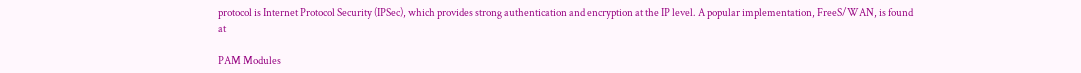protocol is Internet Protocol Security (IPSec), which provides strong authentication and encryption at the IP level. A popular implementation, FreeS/WAN, is found at

PAM Modules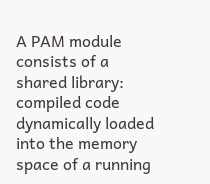A PAM module consists of a shared library: compiled code dynamically loaded into the memory space of a running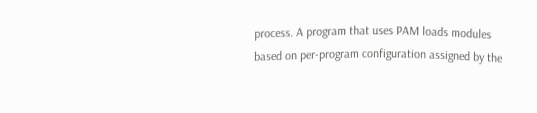process. A program that uses PAM loads modules based on per-program configuration assigned by the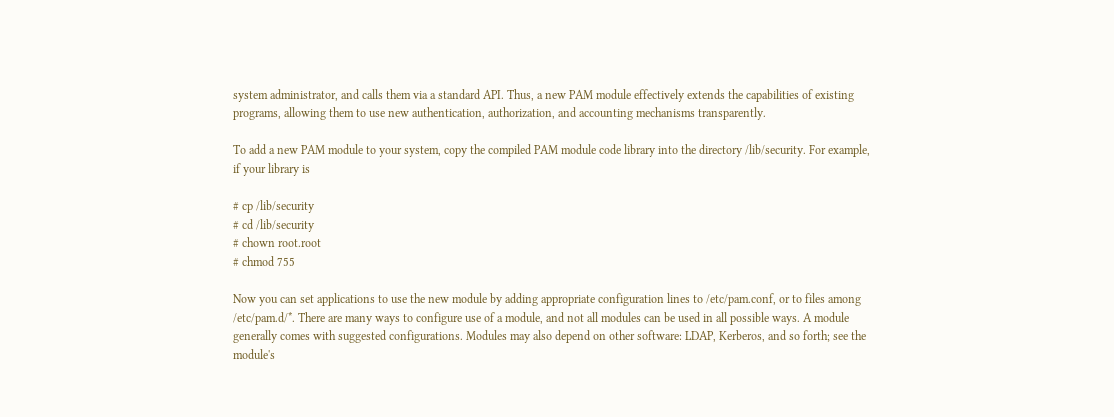system administrator, and calls them via a standard API. Thus, a new PAM module effectively extends the capabilities of existing programs, allowing them to use new authentication, authorization, and accounting mechanisms transparently.

To add a new PAM module to your system, copy the compiled PAM module code library into the directory /lib/security. For example, if your library is

# cp /lib/security
# cd /lib/security
# chown root.root
# chmod 755

Now you can set applications to use the new module by adding appropriate configuration lines to /etc/pam.conf, or to files among /etc/pam.d/*. There are many ways to configure use of a module, and not all modules can be used in all possible ways. A module generally comes with suggested configurations. Modules may also depend on other software: LDAP, Kerberos, and so forth; see the module's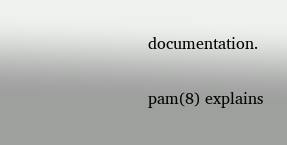documentation.

pam(8) explains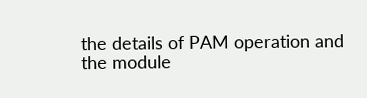the details of PAM operation and the module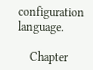configuration language.

    Chapter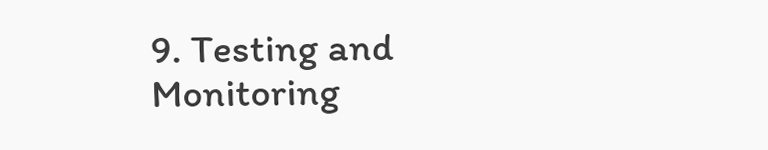9. Testing and Monitoring